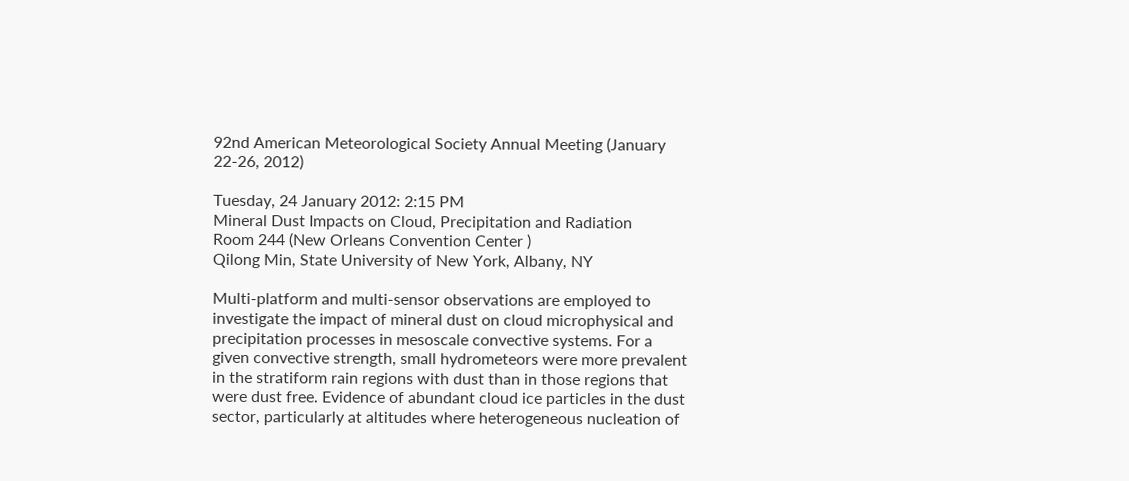92nd American Meteorological Society Annual Meeting (January 22-26, 2012)

Tuesday, 24 January 2012: 2:15 PM
Mineral Dust Impacts on Cloud, Precipitation and Radiation
Room 244 (New Orleans Convention Center )
Qilong Min, State University of New York, Albany, NY

Multi-platform and multi-sensor observations are employed to investigate the impact of mineral dust on cloud microphysical and precipitation processes in mesoscale convective systems. For a given convective strength, small hydrometeors were more prevalent in the stratiform rain regions with dust than in those regions that were dust free. Evidence of abundant cloud ice particles in the dust sector, particularly at altitudes where heterogeneous nucleation of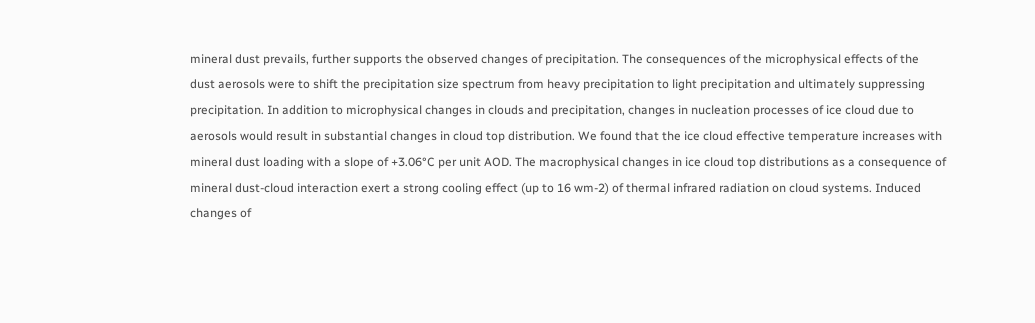mineral dust prevails, further supports the observed changes of precipitation. The consequences of the microphysical effects of the dust aerosols were to shift the precipitation size spectrum from heavy precipitation to light precipitation and ultimately suppressing precipitation. In addition to microphysical changes in clouds and precipitation, changes in nucleation processes of ice cloud due to aerosols would result in substantial changes in cloud top distribution. We found that the ice cloud effective temperature increases with mineral dust loading with a slope of +3.06°C per unit AOD. The macrophysical changes in ice cloud top distributions as a consequence of mineral dust-cloud interaction exert a strong cooling effect (up to 16 wm-2) of thermal infrared radiation on cloud systems. Induced changes of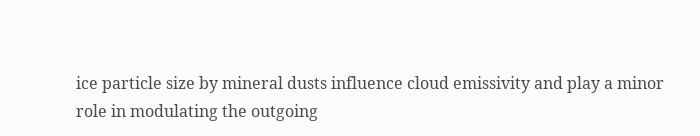ice particle size by mineral dusts influence cloud emissivity and play a minor role in modulating the outgoing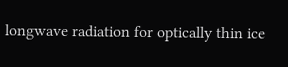longwave radiation for optically thin ice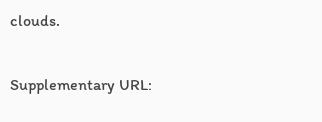clouds.

Supplementary URL: